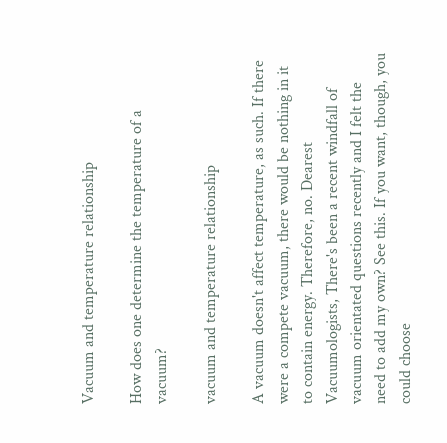Vacuum and temperature relationship

How does one determine the temperature of a vacuum?

vacuum and temperature relationship

A vacuum doesn't affect temperature, as such. If there were a compete vacuum, there would be nothing in it to contain energy. Therefore, no. Dearest Vacuumologists, There's been a recent windfall of vacuum orientated questions recently and I felt the need to add my own? See this. If you want, though, you could choose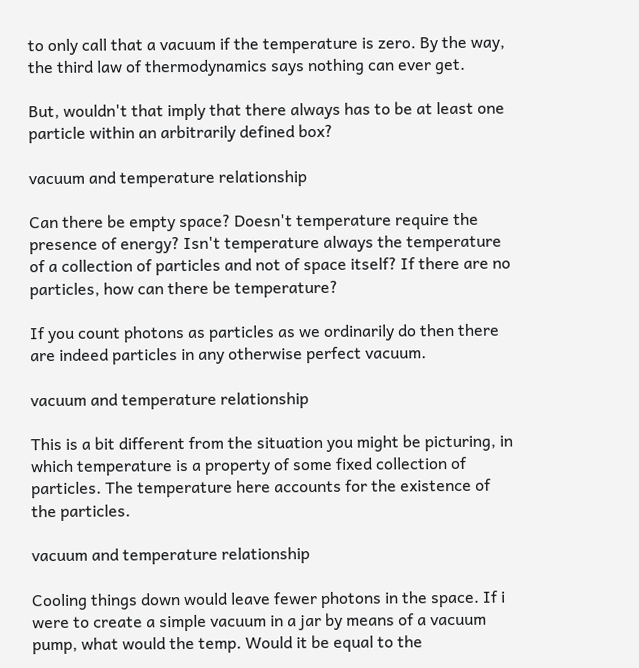to only call that a vacuum if the temperature is zero. By the way, the third law of thermodynamics says nothing can ever get.

But, wouldn't that imply that there always has to be at least one particle within an arbitrarily defined box?

vacuum and temperature relationship

Can there be empty space? Doesn't temperature require the presence of energy? Isn't temperature always the temperature of a collection of particles and not of space itself? If there are no particles, how can there be temperature?

If you count photons as particles as we ordinarily do then there are indeed particles in any otherwise perfect vacuum.

vacuum and temperature relationship

This is a bit different from the situation you might be picturing, in which temperature is a property of some fixed collection of particles. The temperature here accounts for the existence of the particles.

vacuum and temperature relationship

Cooling things down would leave fewer photons in the space. If i were to create a simple vacuum in a jar by means of a vacuum pump, what would the temp. Would it be equal to the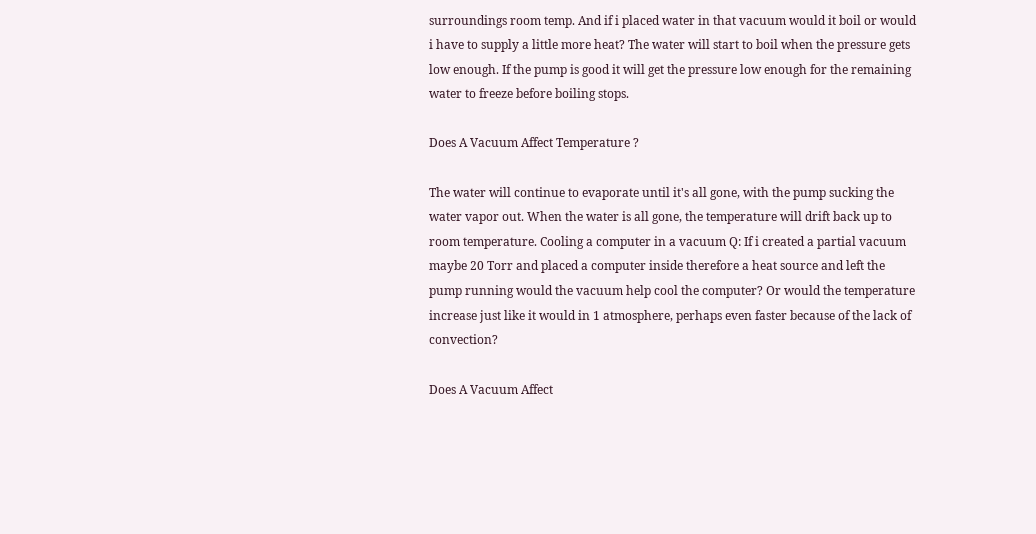surroundings room temp. And if i placed water in that vacuum would it boil or would i have to supply a little more heat? The water will start to boil when the pressure gets low enough. If the pump is good it will get the pressure low enough for the remaining water to freeze before boiling stops.

Does A Vacuum Affect Temperature ?

The water will continue to evaporate until it's all gone, with the pump sucking the water vapor out. When the water is all gone, the temperature will drift back up to room temperature. Cooling a computer in a vacuum Q: If i created a partial vacuum maybe 20 Torr and placed a computer inside therefore a heat source and left the pump running would the vacuum help cool the computer? Or would the temperature increase just like it would in 1 atmosphere, perhaps even faster because of the lack of convection?

Does A Vacuum Affect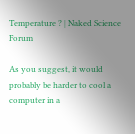Temperature ? | Naked Science Forum

As you suggest, it would probably be harder to cool a computer in a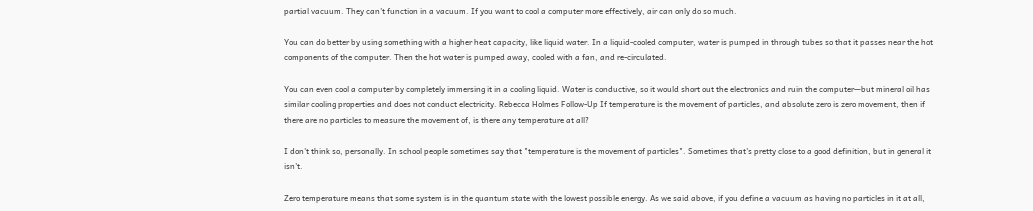partial vacuum. They can't function in a vacuum. If you want to cool a computer more effectively, air can only do so much.

You can do better by using something with a higher heat capacity, like liquid water. In a liquid-cooled computer, water is pumped in through tubes so that it passes near the hot components of the computer. Then the hot water is pumped away, cooled with a fan, and re-circulated.

You can even cool a computer by completely immersing it in a cooling liquid. Water is conductive, so it would short out the electronics and ruin the computer—but mineral oil has similar cooling properties and does not conduct electricity. Rebecca Holmes Follow-Up If temperature is the movement of particles, and absolute zero is zero movement, then if there are no particles to measure the movement of, is there any temperature at all?

I don't think so, personally. In school people sometimes say that "temperature is the movement of particles". Sometimes that's pretty close to a good definition, but in general it isn't.

Zero temperature means that some system is in the quantum state with the lowest possible energy. As we said above, if you define a vacuum as having no particles in it at all,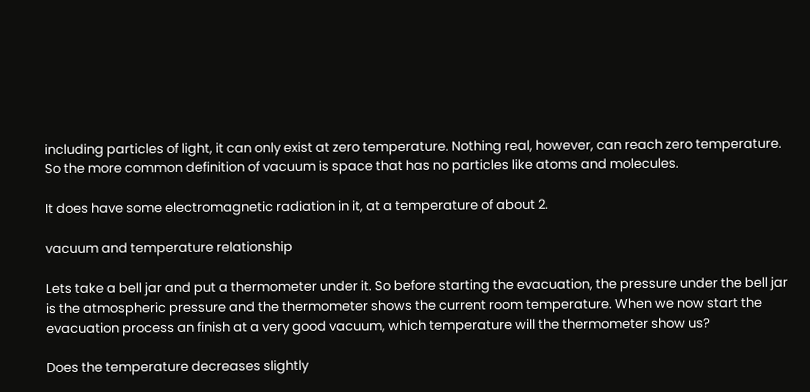including particles of light, it can only exist at zero temperature. Nothing real, however, can reach zero temperature. So the more common definition of vacuum is space that has no particles like atoms and molecules.

It does have some electromagnetic radiation in it, at a temperature of about 2.

vacuum and temperature relationship

Lets take a bell jar and put a thermometer under it. So before starting the evacuation, the pressure under the bell jar is the atmospheric pressure and the thermometer shows the current room temperature. When we now start the evacuation process an finish at a very good vacuum, which temperature will the thermometer show us?

Does the temperature decreases slightly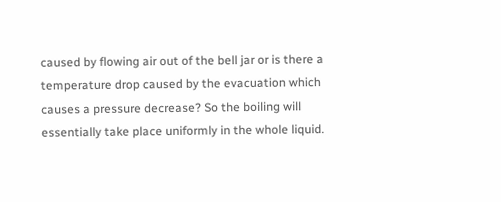caused by flowing air out of the bell jar or is there a temperature drop caused by the evacuation which causes a pressure decrease? So the boiling will essentially take place uniformly in the whole liquid.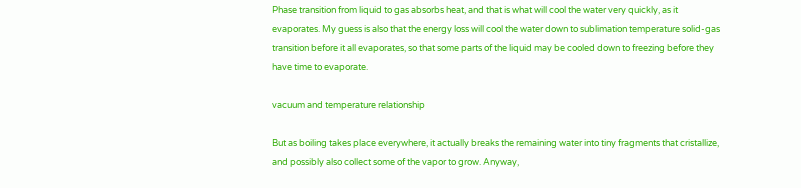Phase transition from liquid to gas absorbs heat, and that is what will cool the water very quickly, as it evaporates. My guess is also that the energy loss will cool the water down to sublimation temperature solid-gas transition before it all evaporates, so that some parts of the liquid may be cooled down to freezing before they have time to evaporate.

vacuum and temperature relationship

But as boiling takes place everywhere, it actually breaks the remaining water into tiny fragments that cristallize, and possibly also collect some of the vapor to grow. Anyway,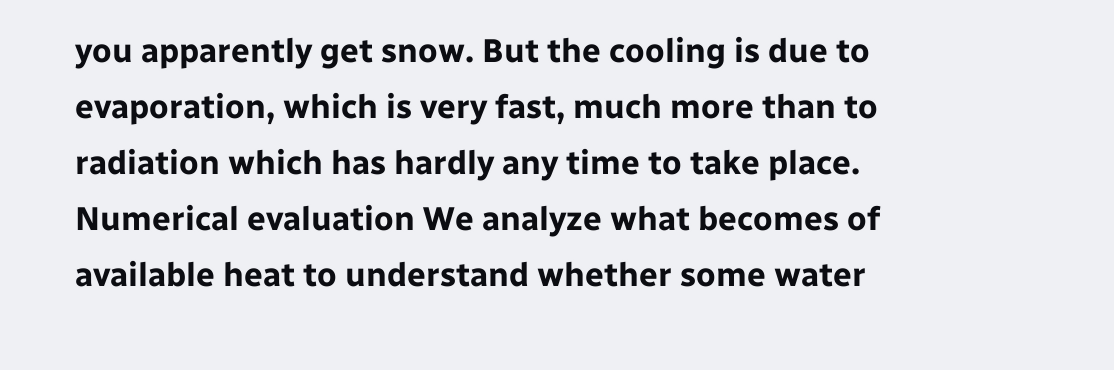you apparently get snow. But the cooling is due to evaporation, which is very fast, much more than to radiation which has hardly any time to take place. Numerical evaluation We analyze what becomes of available heat to understand whether some water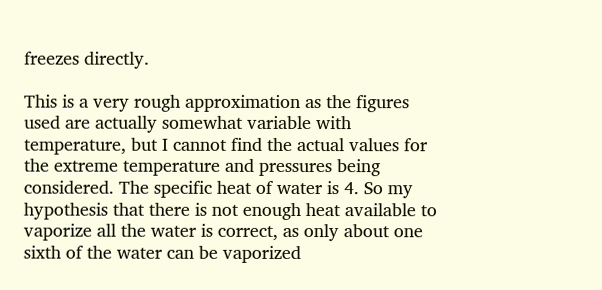freezes directly.

This is a very rough approximation as the figures used are actually somewhat variable with temperature, but I cannot find the actual values for the extreme temperature and pressures being considered. The specific heat of water is 4. So my hypothesis that there is not enough heat available to vaporize all the water is correct, as only about one sixth of the water can be vaporized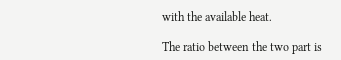with the available heat.

The ratio between the two part is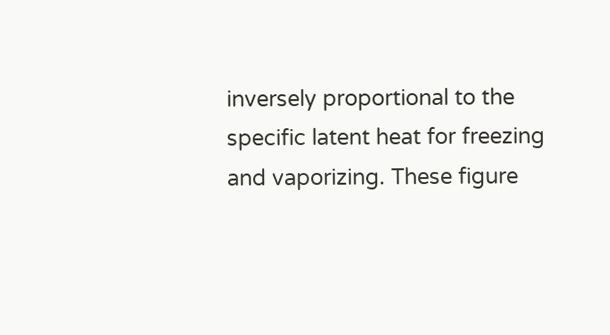inversely proportional to the specific latent heat for freezing and vaporizing. These figure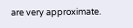are very approximate.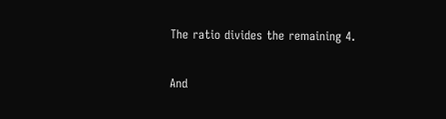The ratio divides the remaining 4.

And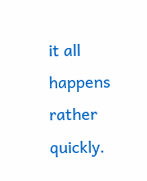it all happens rather quickly.